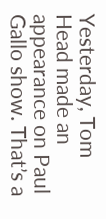Yesterday, Tom Head made an appearance on Paul Gallo show. That’s a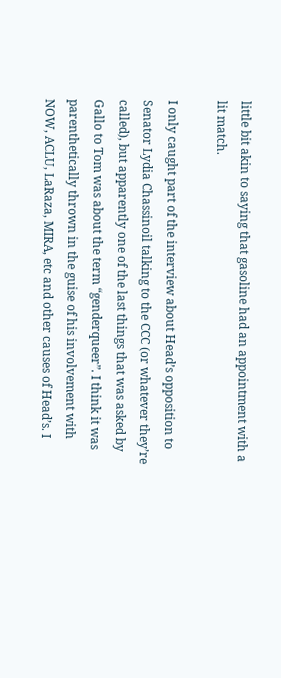little bit akin to saying that gasoline had an appointment with a lit match.

I only caught part of the interview about Head’s opposition to Senator Lydia Chassinoil talking to the CCC (or whatever they’re called), but apparently one of the last things that was asked by Gallo to Tom was about the term “genderqueer”. I think it was parenthetically thrown in the guise of his involvement with NOW, ACLU, LaRaza, MIRA, etc and other causes of Head’s. I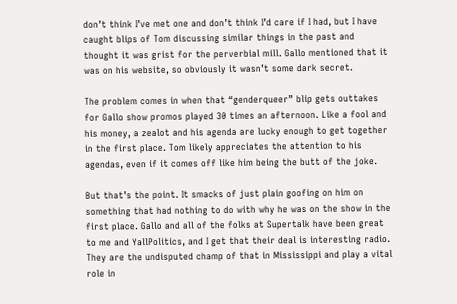don’t think I’ve met one and don’t think I’d care if I had, but I have caught blips of Tom discussing similar things in the past and thought it was grist for the perverbial mill. Gallo mentioned that it was on his website, so obviously it wasn’t some dark secret.

The problem comes in when that “genderqueer” blip gets outtakes for Gallo show promos played 30 times an afternoon. Like a fool and his money, a zealot and his agenda are lucky enough to get together in the first place. Tom likely appreciates the attention to his agendas, even if it comes off like him being the butt of the joke.

But that’s the point. It smacks of just plain goofing on him on something that had nothing to do with why he was on the show in the first place. Gallo and all of the folks at Supertalk have been great to me and YallPolitics, and I get that their deal is interesting radio. They are the undisputed champ of that in Mississippi and play a vital role in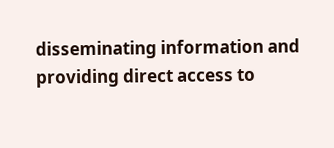disseminating information and providing direct access to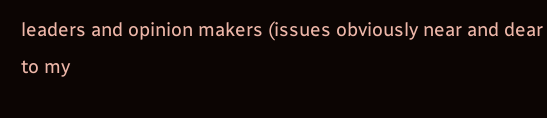leaders and opinion makers (issues obviously near and dear to my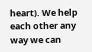heart). We help each other any way we can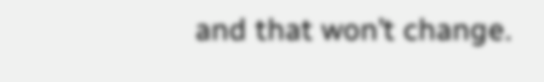and that won’t change.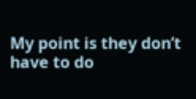My point is they don’t have to do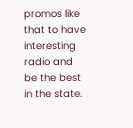promos like that to have interesting radio and be the best in the state.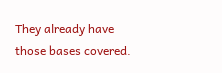They already have those bases covered.